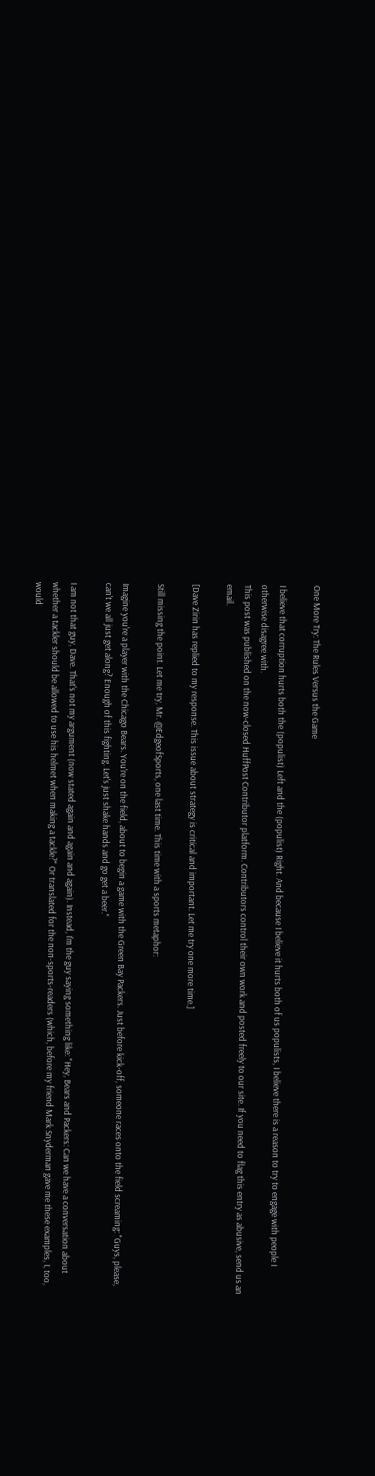One More Try: The Rules Versus the Game

I believe that corruption hurts both the (populist) Left and the (populist) Right. And because I believe it hurts both of us populists, I believe there is a reason to try to engage with people I otherwise disagree with.
This post was published on the now-closed HuffPost Contributor platform. Contributors control their own work and posted freely to our site. If you need to flag this entry as abusive, send us an email.

[Dave Zirin has replied to my response. This issue about strategy is critical and important. Let me try one more time.]

Still missing the point. Let me try, Mr. @EdgeofSports, one last time. This time with a sports metaphor:

Imagine you're a player with the Chicago Bears. You're on the field, about to begin a game with the Green Bay Packers. Just before kick-off, someone races onto the field screaming: "Guys, please, can't we all just get along? Enough of this fighting. Let's just shake hands and go get a beer."

I am not that guy, Dave. That's not my argument (now stated again and again and again). Instead, I'm the guy saying something like: "Hey, Bears and Packers: Can we have a conversation about whether a tackler should be allowed to use his helmet when making a tackle?" Or translated for the non-sports-readers (which, before my friend Mark Snyderman gave me these examples, I, too, would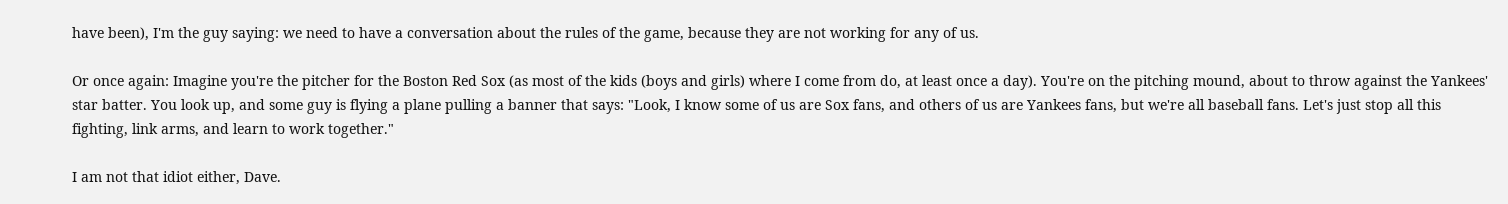have been), I'm the guy saying: we need to have a conversation about the rules of the game, because they are not working for any of us.

Or once again: Imagine you're the pitcher for the Boston Red Sox (as most of the kids (boys and girls) where I come from do, at least once a day). You're on the pitching mound, about to throw against the Yankees' star batter. You look up, and some guy is flying a plane pulling a banner that says: "Look, I know some of us are Sox fans, and others of us are Yankees fans, but we're all baseball fans. Let's just stop all this fighting, link arms, and learn to work together."

I am not that idiot either, Dave.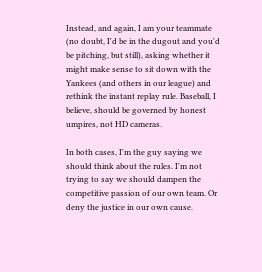Instead, and again, I am your teammate (no doubt, I'd be in the dugout and you'd be pitching, but still), asking whether it might make sense to sit down with the Yankees (and others in our league) and rethink the instant replay rule. Baseball, I believe, should be governed by honest umpires, not HD cameras.

In both cases, I'm the guy saying we should think about the rules. I'm not trying to say we should dampen the competitive passion of our own team. Or deny the justice in our own cause.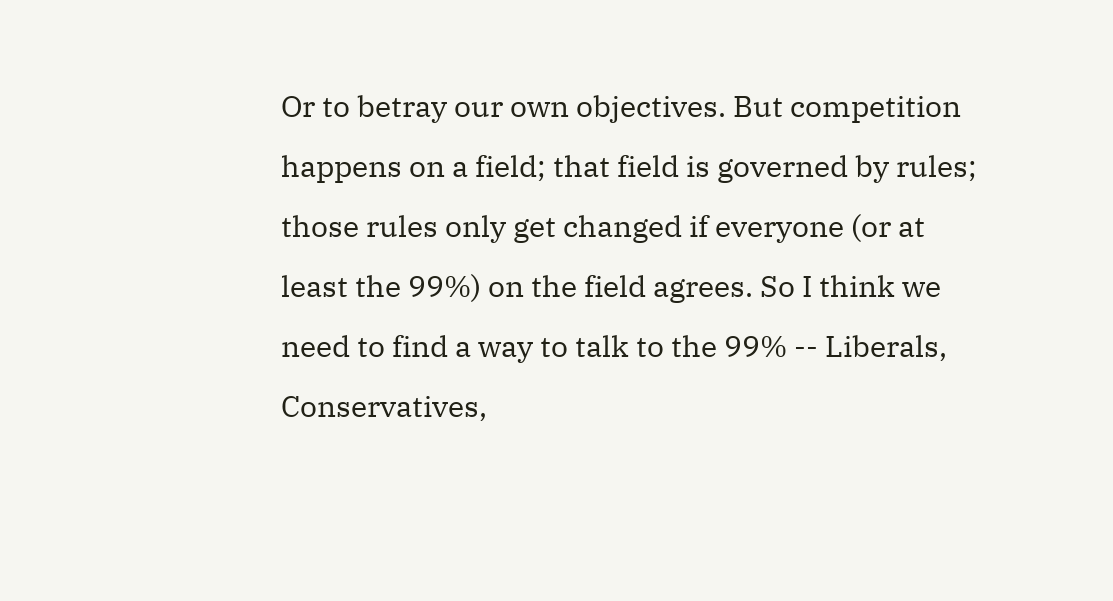Or to betray our own objectives. But competition happens on a field; that field is governed by rules; those rules only get changed if everyone (or at least the 99%) on the field agrees. So I think we need to find a way to talk to the 99% -- Liberals, Conservatives,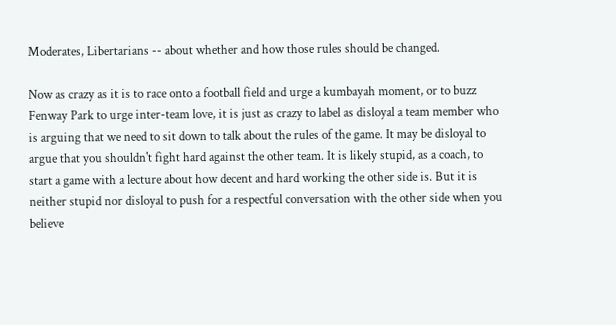Moderates, Libertarians -- about whether and how those rules should be changed.

Now as crazy as it is to race onto a football field and urge a kumbayah moment, or to buzz Fenway Park to urge inter-team love, it is just as crazy to label as disloyal a team member who is arguing that we need to sit down to talk about the rules of the game. It may be disloyal to argue that you shouldn't fight hard against the other team. It is likely stupid, as a coach, to start a game with a lecture about how decent and hard working the other side is. But it is neither stupid nor disloyal to push for a respectful conversation with the other side when you believe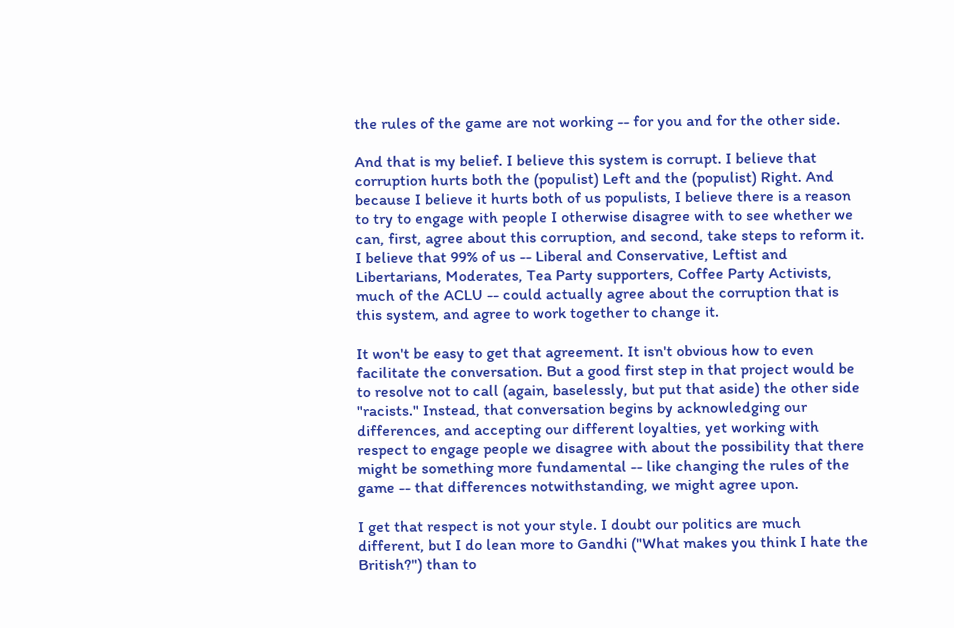the rules of the game are not working -- for you and for the other side.

And that is my belief. I believe this system is corrupt. I believe that corruption hurts both the (populist) Left and the (populist) Right. And because I believe it hurts both of us populists, I believe there is a reason to try to engage with people I otherwise disagree with to see whether we can, first, agree about this corruption, and second, take steps to reform it. I believe that 99% of us -- Liberal and Conservative, Leftist and Libertarians, Moderates, Tea Party supporters, Coffee Party Activists, much of the ACLU -- could actually agree about the corruption that is this system, and agree to work together to change it.

It won't be easy to get that agreement. It isn't obvious how to even facilitate the conversation. But a good first step in that project would be to resolve not to call (again, baselessly, but put that aside) the other side "racists." Instead, that conversation begins by acknowledging our differences, and accepting our different loyalties, yet working with respect to engage people we disagree with about the possibility that there might be something more fundamental -- like changing the rules of the game -- that differences notwithstanding, we might agree upon.

I get that respect is not your style. I doubt our politics are much different, but I do lean more to Gandhi ("What makes you think I hate the British?") than to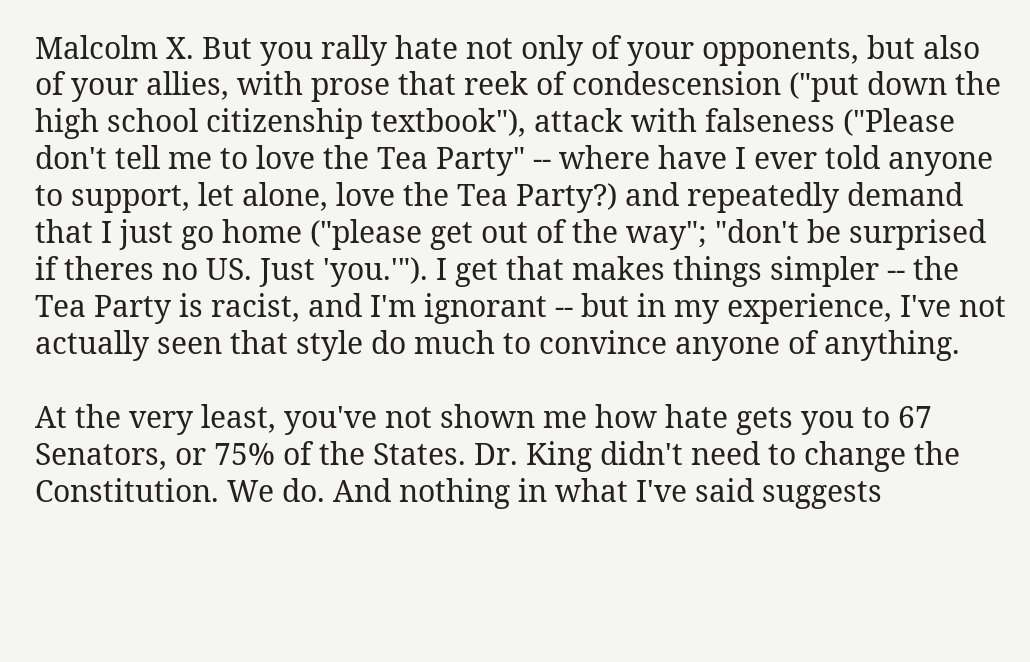Malcolm X. But you rally hate not only of your opponents, but also of your allies, with prose that reek of condescension ("put down the high school citizenship textbook"), attack with falseness ("Please don't tell me to love the Tea Party" -- where have I ever told anyone to support, let alone, love the Tea Party?) and repeatedly demand that I just go home ("please get out of the way"; "don't be surprised if theres no US. Just 'you.'"). I get that makes things simpler -- the Tea Party is racist, and I'm ignorant -- but in my experience, I've not actually seen that style do much to convince anyone of anything.

At the very least, you've not shown me how hate gets you to 67 Senators, or 75% of the States. Dr. King didn't need to change the Constitution. We do. And nothing in what I've said suggests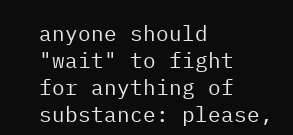anyone should "wait" to fight for anything of substance: please,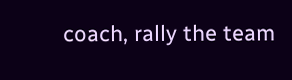coach, rally the team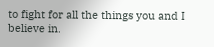to fight for all the things you and I believe in.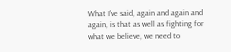What I've said, again and again and again, is that as well as fighting for what we believe, we need to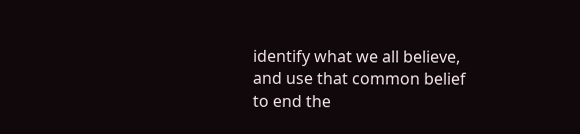identify what we all believe, and use that common belief to end the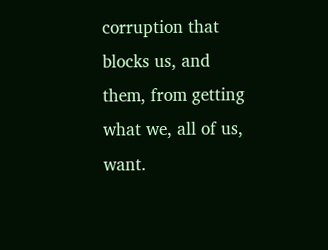corruption that blocks us, and them, from getting what we, all of us, want.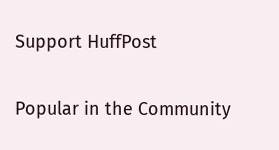Support HuffPost

Popular in the Community